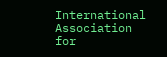International Association for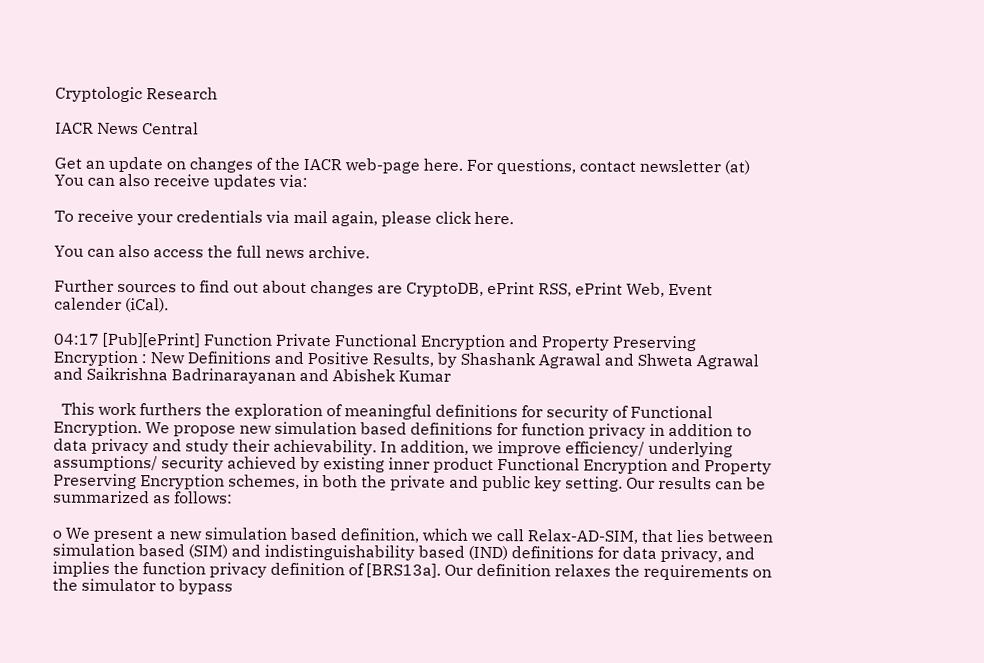Cryptologic Research

IACR News Central

Get an update on changes of the IACR web-page here. For questions, contact newsletter (at) You can also receive updates via:

To receive your credentials via mail again, please click here.

You can also access the full news archive.

Further sources to find out about changes are CryptoDB, ePrint RSS, ePrint Web, Event calender (iCal).

04:17 [Pub][ePrint] Function Private Functional Encryption and Property Preserving Encryption : New Definitions and Positive Results, by Shashank Agrawal and Shweta Agrawal and Saikrishna Badrinarayanan and Abishek Kumar

  This work furthers the exploration of meaningful definitions for security of Functional Encryption. We propose new simulation based definitions for function privacy in addition to data privacy and study their achievability. In addition, we improve efficiency/ underlying assumptions/ security achieved by existing inner product Functional Encryption and Property Preserving Encryption schemes, in both the private and public key setting. Our results can be summarized as follows:

o We present a new simulation based definition, which we call Relax-AD-SIM, that lies between simulation based (SIM) and indistinguishability based (IND) definitions for data privacy, and implies the function privacy definition of [BRS13a]. Our definition relaxes the requirements on the simulator to bypass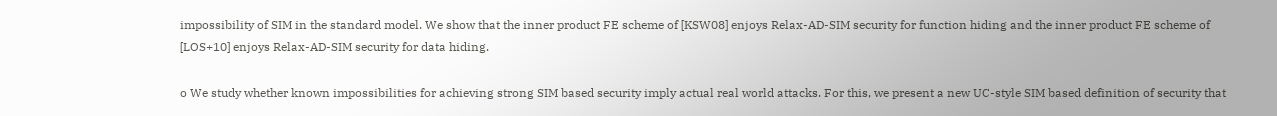impossibility of SIM in the standard model. We show that the inner product FE scheme of [KSW08] enjoys Relax-AD-SIM security for function hiding and the inner product FE scheme of [LOS+10] enjoys Relax-AD-SIM security for data hiding.

o We study whether known impossibilities for achieving strong SIM based security imply actual real world attacks. For this, we present a new UC-style SIM based definition of security that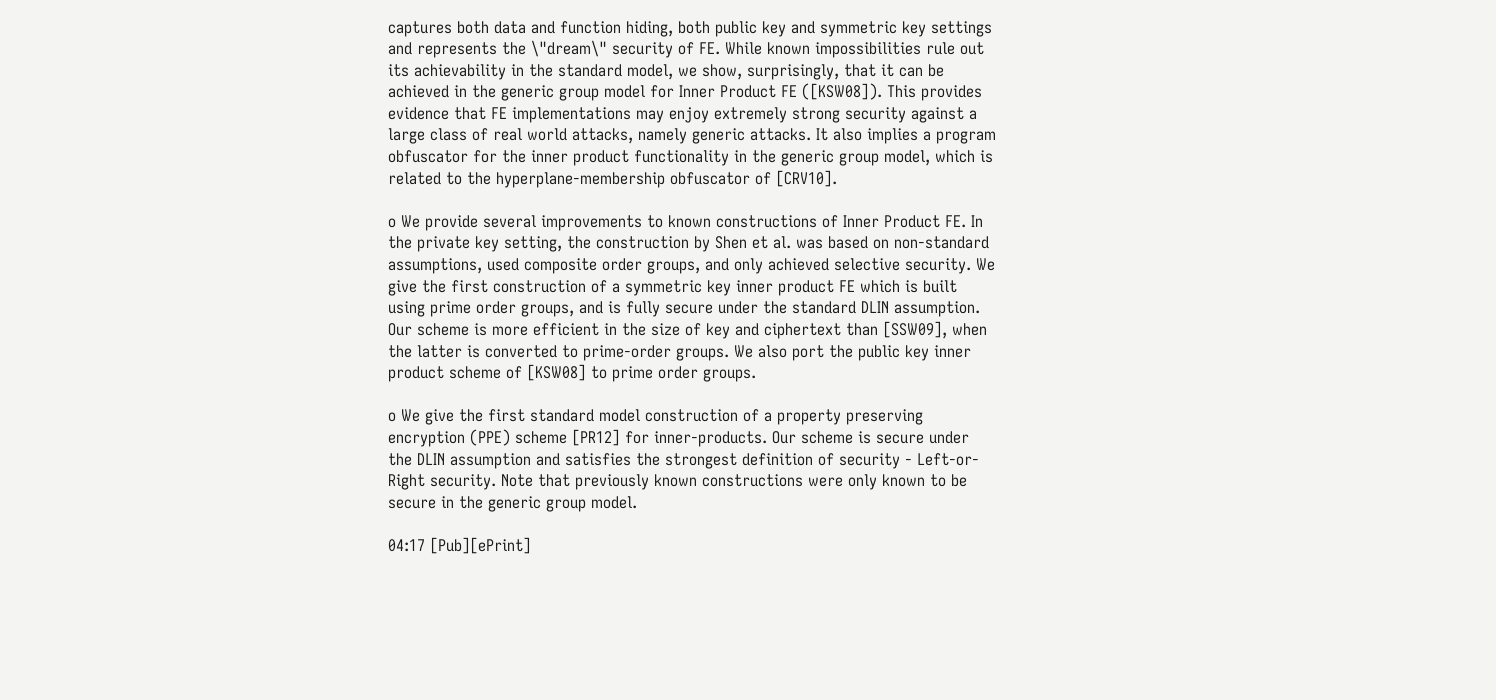captures both data and function hiding, both public key and symmetric key settings and represents the \"dream\" security of FE. While known impossibilities rule out its achievability in the standard model, we show, surprisingly, that it can be achieved in the generic group model for Inner Product FE ([KSW08]). This provides evidence that FE implementations may enjoy extremely strong security against a large class of real world attacks, namely generic attacks. It also implies a program obfuscator for the inner product functionality in the generic group model, which is related to the hyperplane-membership obfuscator of [CRV10].

o We provide several improvements to known constructions of Inner Product FE. In the private key setting, the construction by Shen et al. was based on non-standard assumptions, used composite order groups, and only achieved selective security. We give the first construction of a symmetric key inner product FE which is built using prime order groups, and is fully secure under the standard DLIN assumption. Our scheme is more efficient in the size of key and ciphertext than [SSW09], when the latter is converted to prime-order groups. We also port the public key inner product scheme of [KSW08] to prime order groups.

o We give the first standard model construction of a property preserving encryption (PPE) scheme [PR12] for inner-products. Our scheme is secure under the DLIN assumption and satisfies the strongest definition of security - Left-or-Right security. Note that previously known constructions were only known to be secure in the generic group model.

04:17 [Pub][ePrint]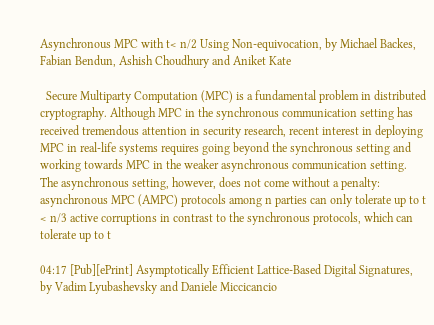Asynchronous MPC with t< n/2 Using Non-equivocation, by Michael Backes, Fabian Bendun, Ashish Choudhury and Aniket Kate

  Secure Multiparty Computation (MPC) is a fundamental problem in distributed cryptography. Although MPC in the synchronous communication setting has received tremendous attention in security research, recent interest in deploying MPC in real-life systems requires going beyond the synchronous setting and working towards MPC in the weaker asynchronous communication setting. The asynchronous setting, however, does not come without a penalty: asynchronous MPC (AMPC) protocols among n parties can only tolerate up to t < n/3 active corruptions in contrast to the synchronous protocols, which can tolerate up to t

04:17 [Pub][ePrint] Asymptotically Efficient Lattice-Based Digital Signatures, by Vadim Lyubashevsky and Daniele Miccicancio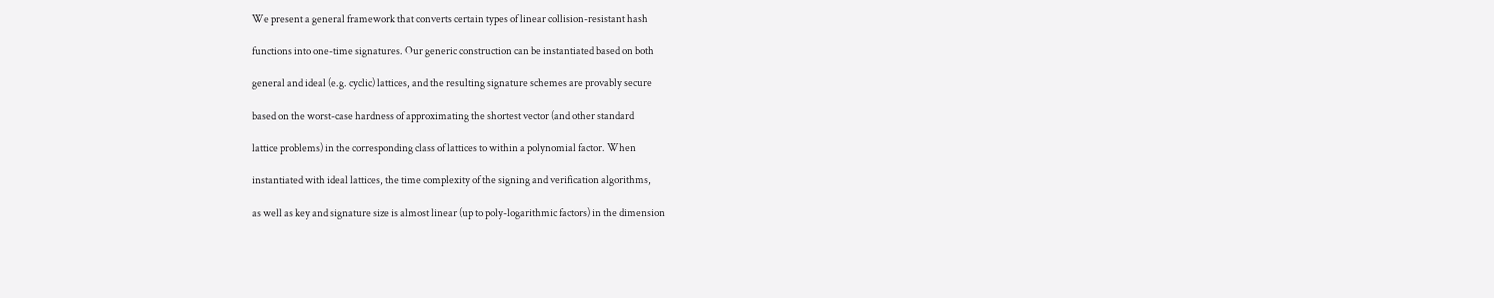We present a general framework that converts certain types of linear collision-resistant hash

functions into one-time signatures. Our generic construction can be instantiated based on both

general and ideal (e.g. cyclic) lattices, and the resulting signature schemes are provably secure

based on the worst-case hardness of approximating the shortest vector (and other standard

lattice problems) in the corresponding class of lattices to within a polynomial factor. When

instantiated with ideal lattices, the time complexity of the signing and verification algorithms,

as well as key and signature size is almost linear (up to poly-logarithmic factors) in the dimension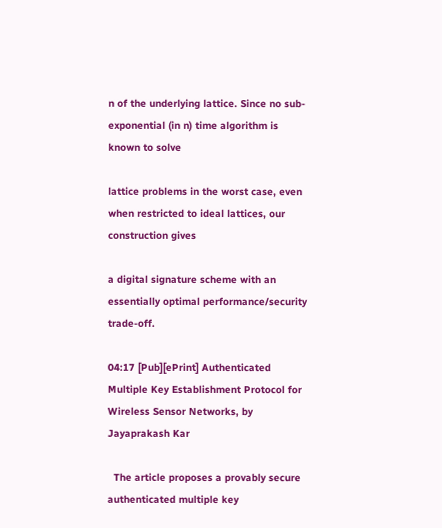n of the underlying lattice. Since no sub-exponential (in n) time algorithm is known to solve

lattice problems in the worst case, even when restricted to ideal lattices, our construction gives

a digital signature scheme with an essentially optimal performance/security trade-off.

04:17 [Pub][ePrint] Authenticated Multiple Key Establishment Protocol for Wireless Sensor Networks, by Jayaprakash Kar

  The article proposes a provably secure authenticated multiple key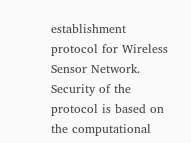establishment protocol for Wireless Sensor Network. Security of the protocol is based on the computational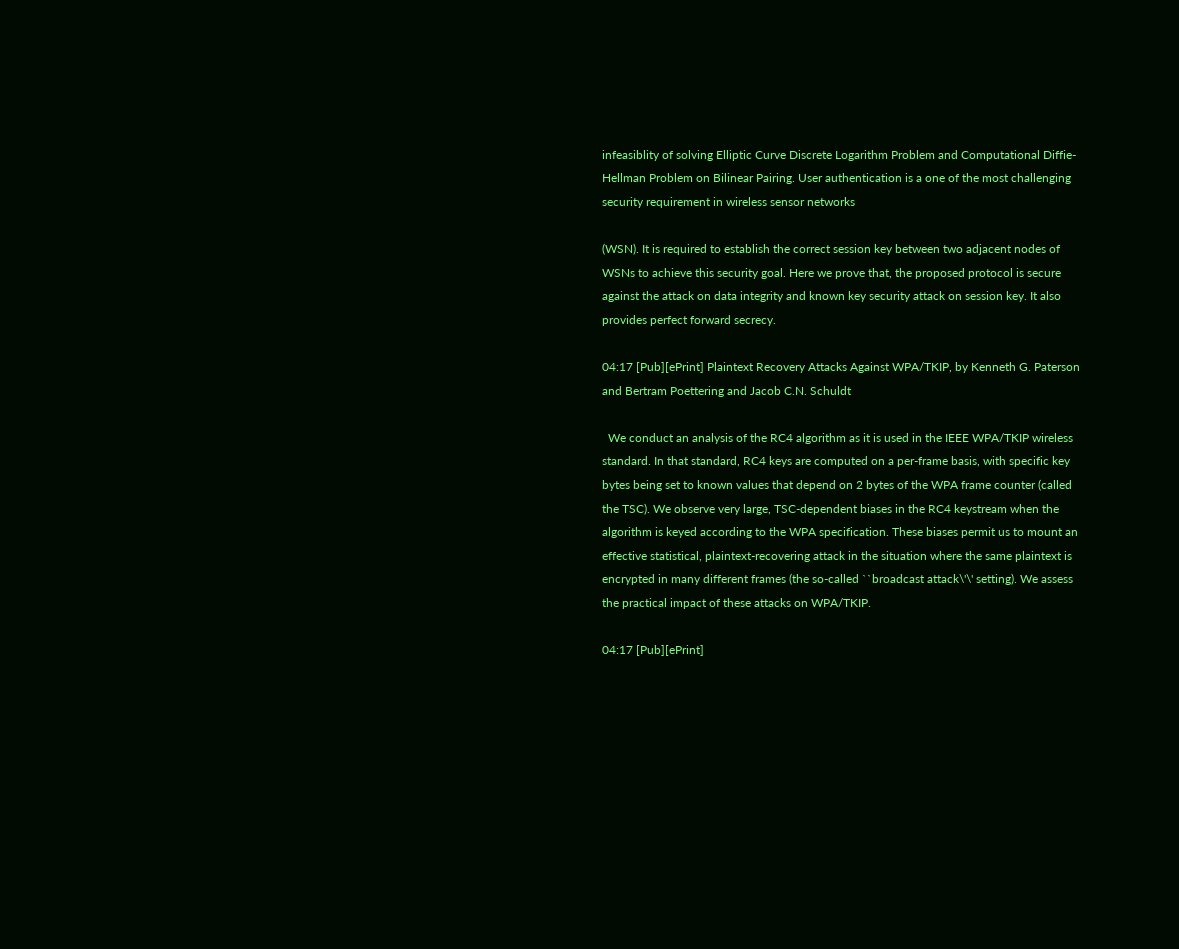infeasiblity of solving Elliptic Curve Discrete Logarithm Problem and Computational Diffie-Hellman Problem on Bilinear Pairing. User authentication is a one of the most challenging security requirement in wireless sensor networks

(WSN). It is required to establish the correct session key between two adjacent nodes of WSNs to achieve this security goal. Here we prove that, the proposed protocol is secure against the attack on data integrity and known key security attack on session key. It also provides perfect forward secrecy.

04:17 [Pub][ePrint] Plaintext Recovery Attacks Against WPA/TKIP, by Kenneth G. Paterson and Bertram Poettering and Jacob C.N. Schuldt

  We conduct an analysis of the RC4 algorithm as it is used in the IEEE WPA/TKIP wireless standard. In that standard, RC4 keys are computed on a per-frame basis, with specific key bytes being set to known values that depend on 2 bytes of the WPA frame counter (called the TSC). We observe very large, TSC-dependent biases in the RC4 keystream when the algorithm is keyed according to the WPA specification. These biases permit us to mount an effective statistical, plaintext-recovering attack in the situation where the same plaintext is encrypted in many different frames (the so-called ``broadcast attack\'\' setting). We assess the practical impact of these attacks on WPA/TKIP.

04:17 [Pub][ePrint]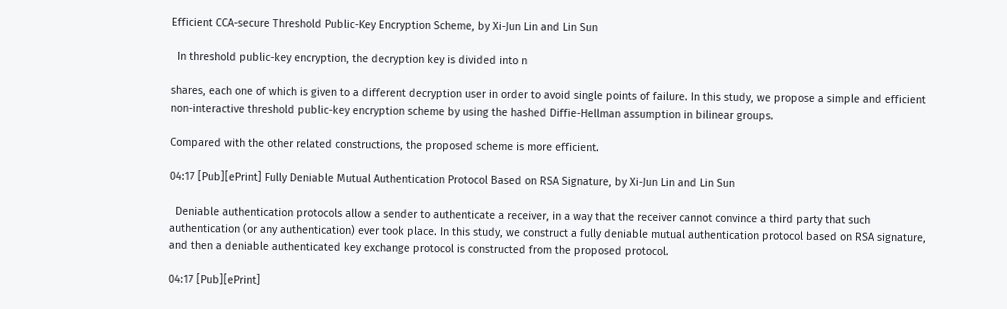Efficient CCA-secure Threshold Public-Key Encryption Scheme, by Xi-Jun Lin and Lin Sun

  In threshold public-key encryption, the decryption key is divided into n

shares, each one of which is given to a different decryption user in order to avoid single points of failure. In this study, we propose a simple and efficient non-interactive threshold public-key encryption scheme by using the hashed Diffie-Hellman assumption in bilinear groups.

Compared with the other related constructions, the proposed scheme is more efficient.

04:17 [Pub][ePrint] Fully Deniable Mutual Authentication Protocol Based on RSA Signature, by Xi-Jun Lin and Lin Sun

  Deniable authentication protocols allow a sender to authenticate a receiver, in a way that the receiver cannot convince a third party that such authentication (or any authentication) ever took place. In this study, we construct a fully deniable mutual authentication protocol based on RSA signature, and then a deniable authenticated key exchange protocol is constructed from the proposed protocol.

04:17 [Pub][ePrint]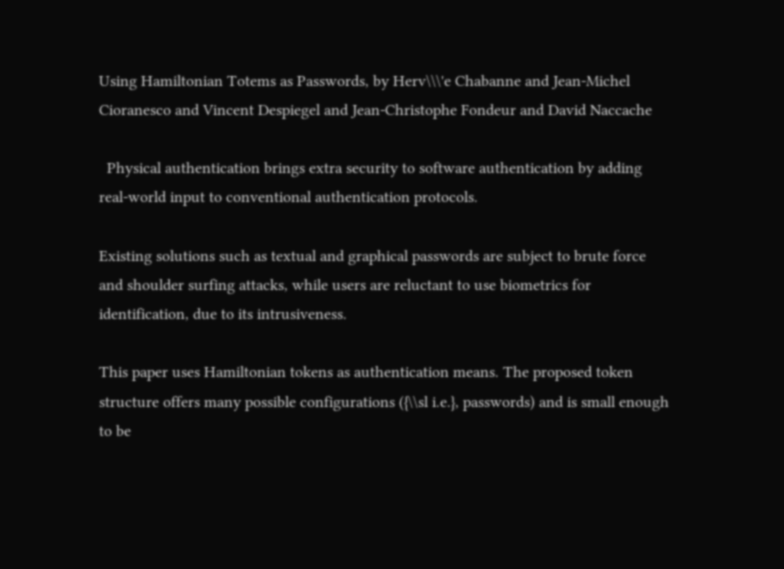Using Hamiltonian Totems as Passwords, by Herv\\\'e Chabanne and Jean-Michel Cioranesco and Vincent Despiegel and Jean-Christophe Fondeur and David Naccache

  Physical authentication brings extra security to software authentication by adding real-world input to conventional authentication protocols.

Existing solutions such as textual and graphical passwords are subject to brute force and shoulder surfing attacks, while users are reluctant to use biometrics for identification, due to its intrusiveness.

This paper uses Hamiltonian tokens as authentication means. The proposed token structure offers many possible configurations ({\\sl i.e.}, passwords) and is small enough to be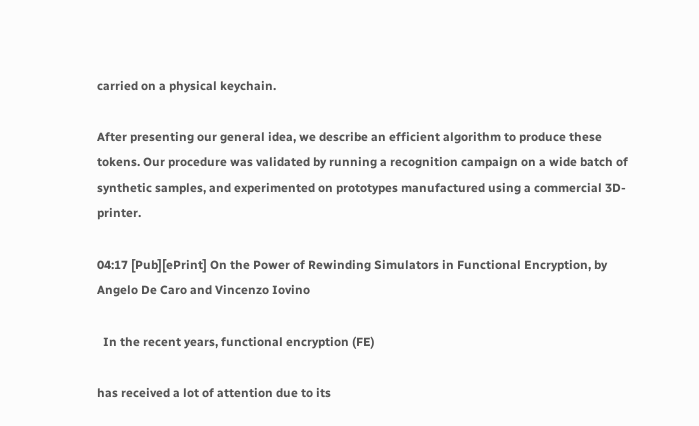carried on a physical keychain.

After presenting our general idea, we describe an efficient algorithm to produce these tokens. Our procedure was validated by running a recognition campaign on a wide batch of synthetic samples, and experimented on prototypes manufactured using a commercial 3D-printer.

04:17 [Pub][ePrint] On the Power of Rewinding Simulators in Functional Encryption, by Angelo De Caro and Vincenzo Iovino

  In the recent years, functional encryption (FE)

has received a lot of attention due to its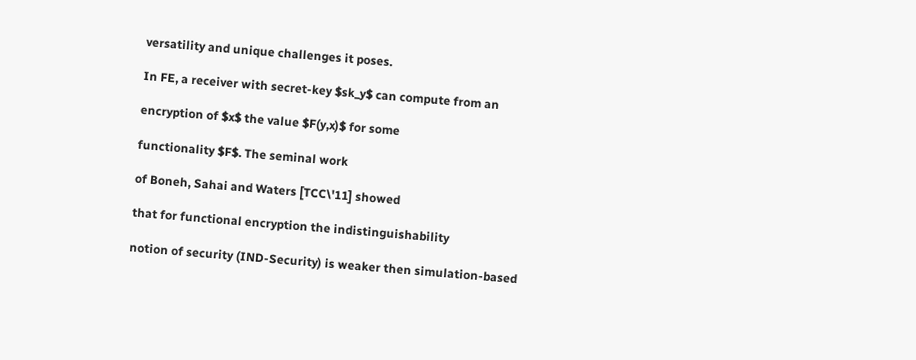versatility and unique challenges it poses.

In FE, a receiver with secret-key $sk_y$ can compute from an

encryption of $x$ the value $F(y,x)$ for some

functionality $F$. The seminal work

of Boneh, Sahai and Waters [TCC\'11] showed

that for functional encryption the indistinguishability

notion of security (IND-Security) is weaker then simulation-based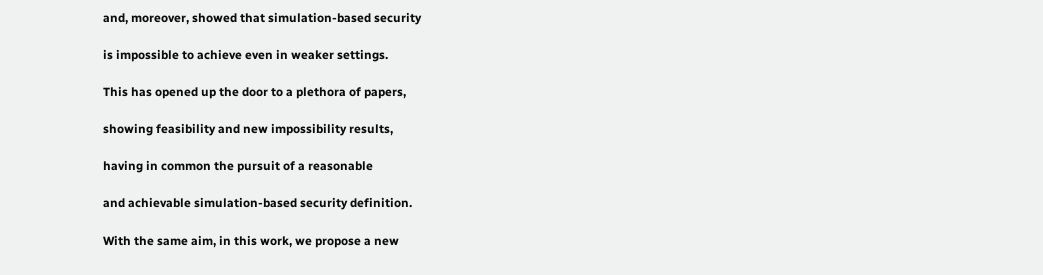and, moreover, showed that simulation-based security

is impossible to achieve even in weaker settings.

This has opened up the door to a plethora of papers,

showing feasibility and new impossibility results,

having in common the pursuit of a reasonable

and achievable simulation-based security definition.

With the same aim, in this work, we propose a new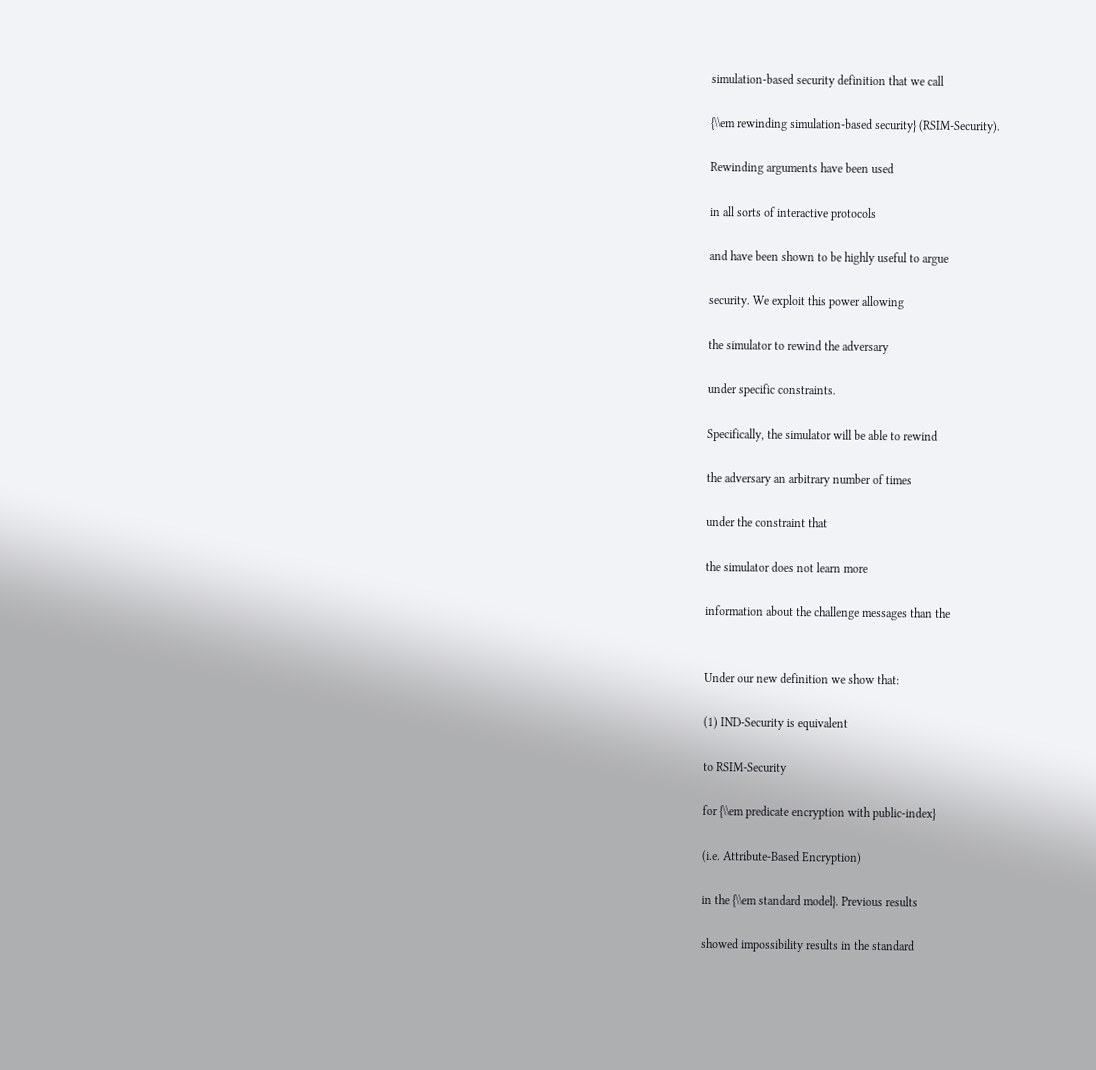simulation-based security definition that we call

{\\em rewinding simulation-based security} (RSIM-Security).

Rewinding arguments have been used

in all sorts of interactive protocols

and have been shown to be highly useful to argue

security. We exploit this power allowing

the simulator to rewind the adversary

under specific constraints.

Specifically, the simulator will be able to rewind

the adversary an arbitrary number of times

under the constraint that

the simulator does not learn more

information about the challenge messages than the


Under our new definition we show that:

(1) IND-Security is equivalent

to RSIM-Security

for {\\em predicate encryption with public-index}

(i.e. Attribute-Based Encryption)

in the {\\em standard model}. Previous results

showed impossibility results in the standard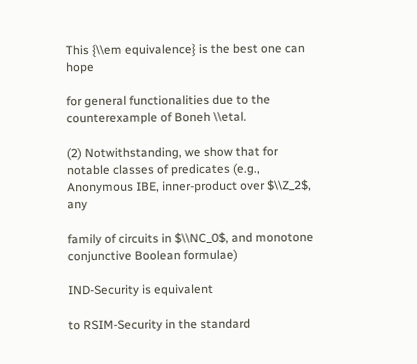This {\\em equivalence} is the best one can hope

for general functionalities due to the counterexample of Boneh \\etal.

(2) Notwithstanding, we show that for notable classes of predicates (e.g., Anonymous IBE, inner-product over $\\Z_2$, any

family of circuits in $\\NC_0$, and monotone conjunctive Boolean formulae)

IND-Security is equivalent

to RSIM-Security in the standard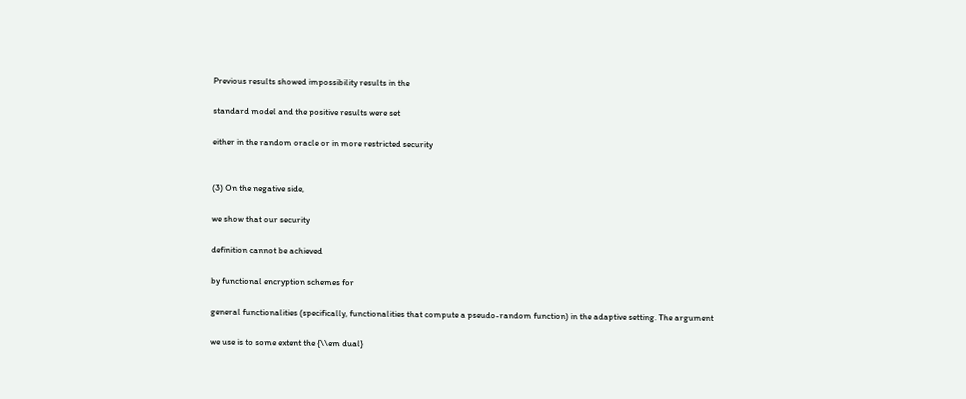Previous results showed impossibility results in the

standard model and the positive results were set

either in the random oracle or in more restricted security


(3) On the negative side,

we show that our security

definition cannot be achieved

by functional encryption schemes for

general functionalities (specifically, functionalities that compute a pseudo-random function) in the adaptive setting. The argument

we use is to some extent the {\\em dual}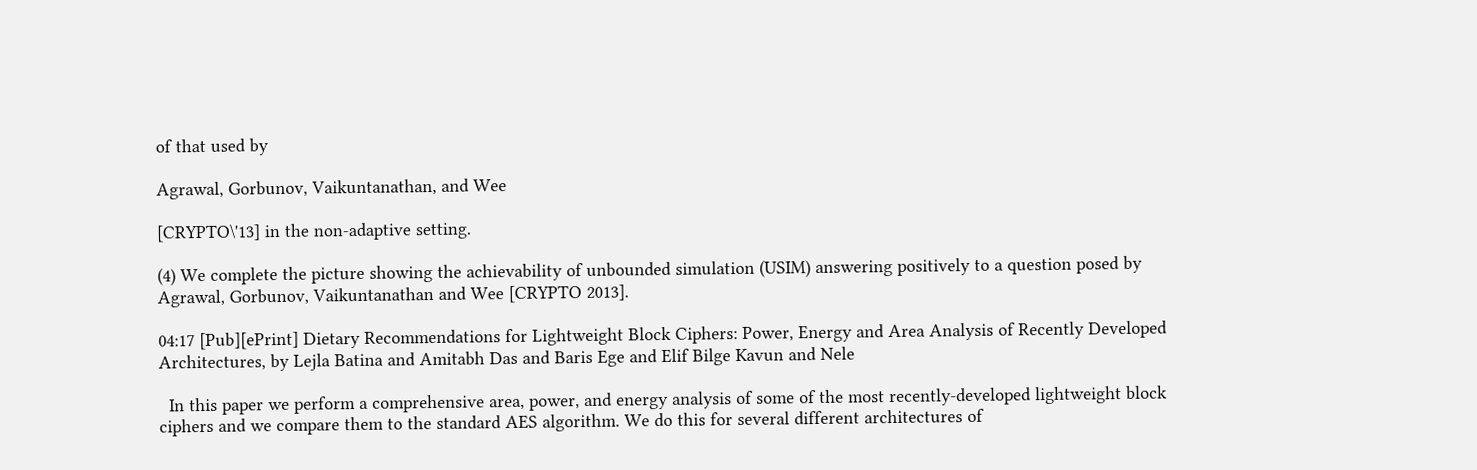of that used by

Agrawal, Gorbunov, Vaikuntanathan, and Wee

[CRYPTO\'13] in the non-adaptive setting.

(4) We complete the picture showing the achievability of unbounded simulation (USIM) answering positively to a question posed by Agrawal, Gorbunov, Vaikuntanathan and Wee [CRYPTO 2013].

04:17 [Pub][ePrint] Dietary Recommendations for Lightweight Block Ciphers: Power, Energy and Area Analysis of Recently Developed Architectures, by Lejla Batina and Amitabh Das and Baris Ege and Elif Bilge Kavun and Nele

  In this paper we perform a comprehensive area, power, and energy analysis of some of the most recently-developed lightweight block ciphers and we compare them to the standard AES algorithm. We do this for several different architectures of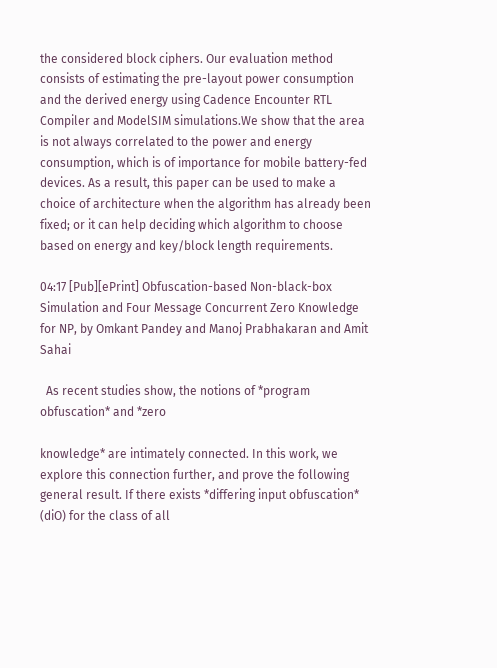the considered block ciphers. Our evaluation method consists of estimating the pre-layout power consumption and the derived energy using Cadence Encounter RTL Compiler and ModelSIM simulations.We show that the area is not always correlated to the power and energy consumption, which is of importance for mobile battery-fed devices. As a result, this paper can be used to make a choice of architecture when the algorithm has already been fixed; or it can help deciding which algorithm to choose based on energy and key/block length requirements.

04:17 [Pub][ePrint] Obfuscation-based Non-black-box Simulation and Four Message Concurrent Zero Knowledge for NP, by Omkant Pandey and Manoj Prabhakaran and Amit Sahai

  As recent studies show, the notions of *program obfuscation* and *zero

knowledge* are intimately connected. In this work, we explore this connection further, and prove the following general result. If there exists *differing input obfuscation* (diO) for the class of all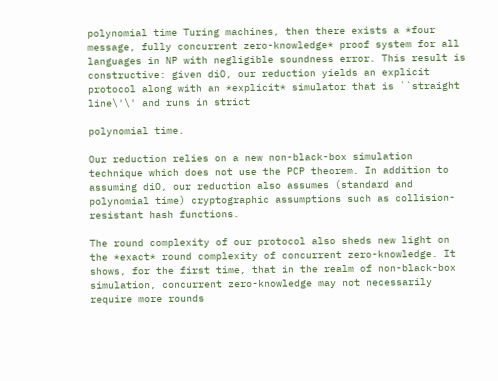polynomial time Turing machines, then there exists a *four message, fully concurrent zero-knowledge* proof system for all languages in NP with negligible soundness error. This result is constructive: given diO, our reduction yields an explicit protocol along with an *explicit* simulator that is ``straight line\'\' and runs in strict

polynomial time.

Our reduction relies on a new non-black-box simulation technique which does not use the PCP theorem. In addition to assuming diO, our reduction also assumes (standard and polynomial time) cryptographic assumptions such as collision-resistant hash functions.

The round complexity of our protocol also sheds new light on the *exact* round complexity of concurrent zero-knowledge. It shows, for the first time, that in the realm of non-black-box simulation, concurrent zero-knowledge may not necessarily require more rounds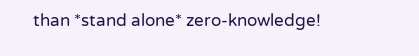than *stand alone* zero-knowledge!